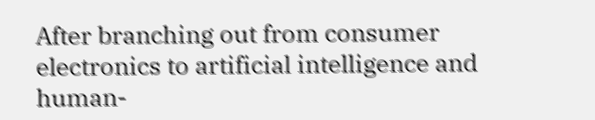After branching out from consumer electronics to artificial intelligence and human-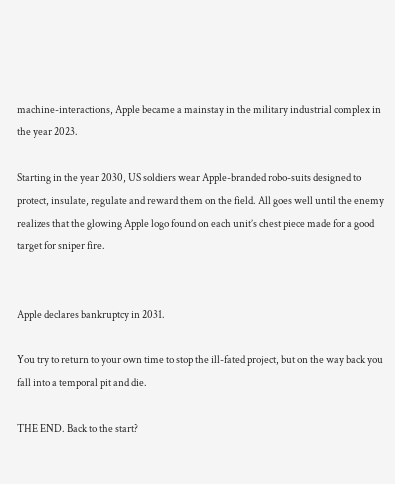machine-interactions, Apple became a mainstay in the military industrial complex in the year 2023.

Starting in the year 2030, US soldiers wear Apple-branded robo-suits designed to protect, insulate, regulate and reward them on the field. All goes well until the enemy realizes that the glowing Apple logo found on each unit’s chest piece made for a good target for sniper fire.


Apple declares bankruptcy in 2031.

You try to return to your own time to stop the ill-fated project, but on the way back you fall into a temporal pit and die.

THE END. Back to the start?